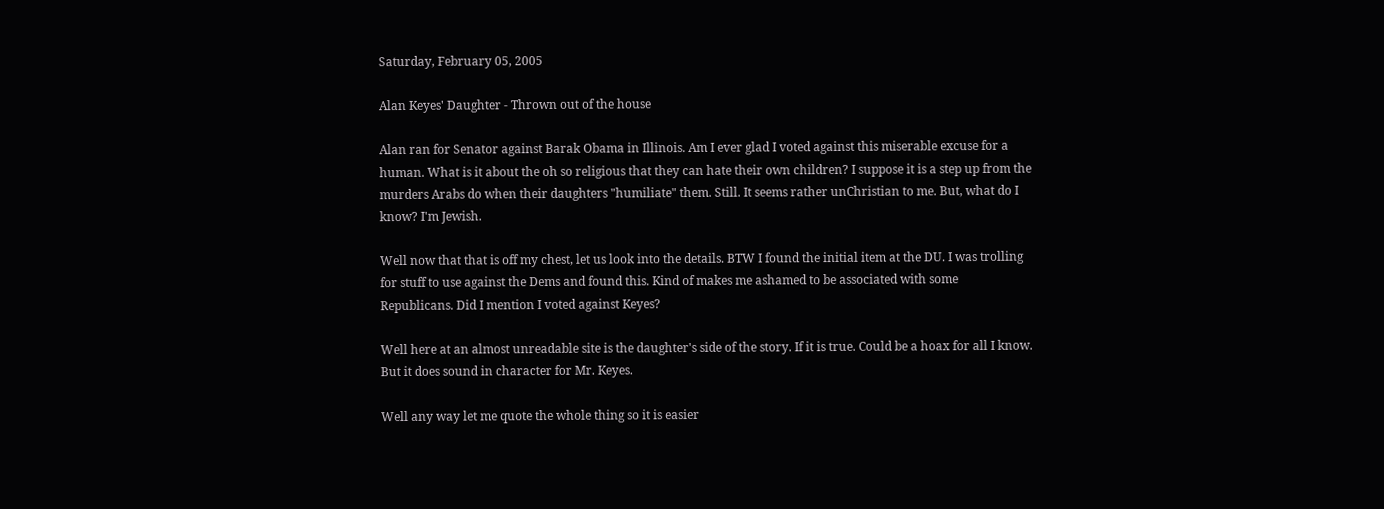Saturday, February 05, 2005

Alan Keyes' Daughter - Thrown out of the house

Alan ran for Senator against Barak Obama in Illinois. Am I ever glad I voted against this miserable excuse for a human. What is it about the oh so religious that they can hate their own children? I suppose it is a step up from the murders Arabs do when their daughters "humiliate" them. Still. It seems rather unChristian to me. But, what do I know? I'm Jewish.

Well now that that is off my chest, let us look into the details. BTW I found the initial item at the DU. I was trolling for stuff to use against the Dems and found this. Kind of makes me ashamed to be associated with some Republicans. Did I mention I voted against Keyes?

Well here at an almost unreadable site is the daughter's side of the story. If it is true. Could be a hoax for all I know. But it does sound in character for Mr. Keyes.

Well any way let me quote the whole thing so it is easier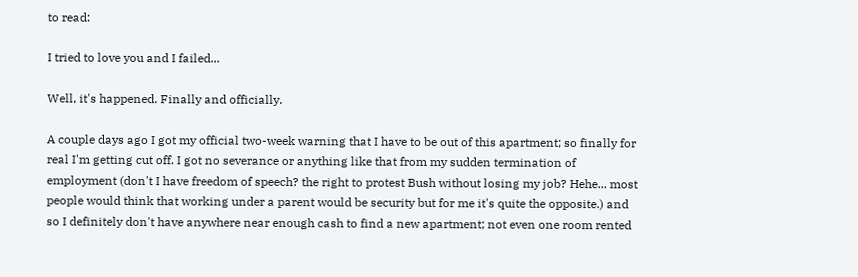to read:

I tried to love you and I failed...

Well, it's happened. Finally and officially.

A couple days ago I got my official two-week warning that I have to be out of this apartment; so finally for real I'm getting cut off. I got no severance or anything like that from my sudden termination of employment (don't I have freedom of speech? the right to protest Bush without losing my job? Hehe... most people would think that working under a parent would be security but for me it's quite the opposite.) and so I definitely don't have anywhere near enough cash to find a new apartment; not even one room rented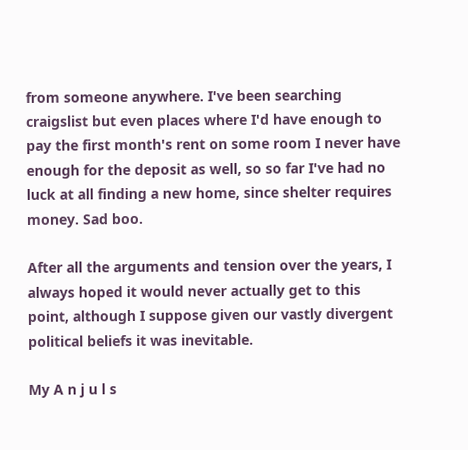from someone anywhere. I've been searching craigslist but even places where I'd have enough to pay the first month's rent on some room I never have enough for the deposit as well, so so far I've had no luck at all finding a new home, since shelter requires money. Sad boo.

After all the arguments and tension over the years, I always hoped it would never actually get to this point, although I suppose given our vastly divergent political beliefs it was inevitable.

My A n j u l s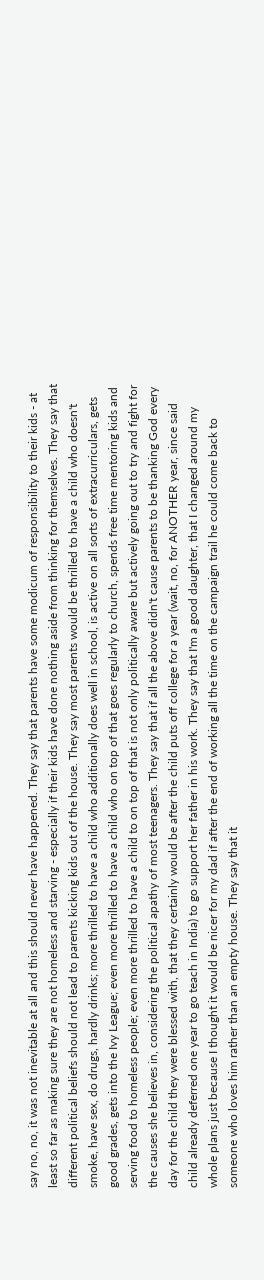say no, no, it was not inevitable at all and this should never have happened. They say that parents have some modicum of responsibility to their kids - at least so far as making sure they are not homeless and starving - especially if their kids have done nothing aside from thinking for themselves. They say that different political beliefs should not lead to parents kicking kids out of the house. They say most parents would be thrilled to have a child who doesn't smoke, have sex, do drugs, hardly drinks; more thrilled to have a child who additionally does well in school, is active on all sorts of extracurriculars, gets good grades, gets into the Ivy League; even more thrilled to have a child who on top of that goes regularly to church, spends free time mentoring kids and serving food to homeless people; even more thrilled to have a child to on top of that is not only politically aware but actively going out to try and fight for the causes she believes in, considering the political apathy of most teenagers. They say that if all the above didn't cause parents to be thanking God every day for the child they were blessed with, that they certainly would be after the child puts off college for a year (wait, no, for ANOTHER year, since said child already deferred one year to go teach in India) to go support her father in his work. They say that I'm a good daughter, that I changed around my whole plans just because I thought it would be nicer for my dad if after the end of working all the time on the campaign trail he could come back to someone who loves him rather than an empty house. They say that it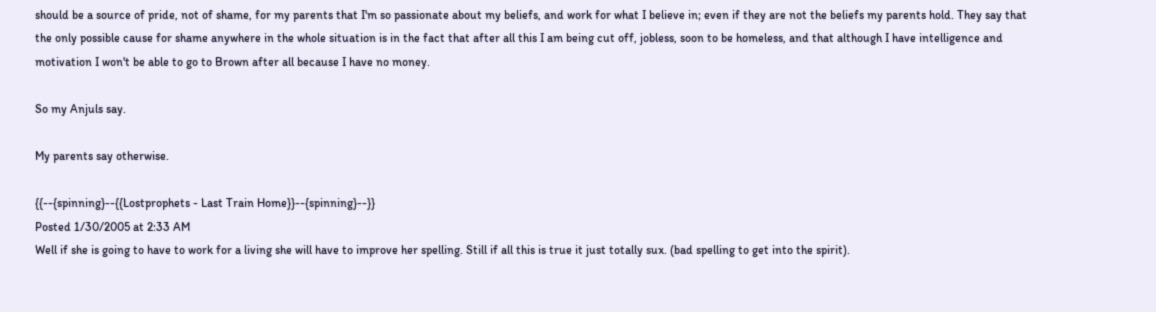should be a source of pride, not of shame, for my parents that I'm so passionate about my beliefs, and work for what I believe in; even if they are not the beliefs my parents hold. They say that the only possible cause for shame anywhere in the whole situation is in the fact that after all this I am being cut off, jobless, soon to be homeless, and that although I have intelligence and motivation I won't be able to go to Brown after all because I have no money.

So my Anjuls say.

My parents say otherwise.

{{--{spinning}--{{Lostprophets - Last Train Home}}--{spinning}--}}
Posted 1/30/2005 at 2:33 AM
Well if she is going to have to work for a living she will have to improve her spelling. Still if all this is true it just totally sux. (bad spelling to get into the spirit).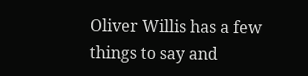Oliver Willis has a few things to say and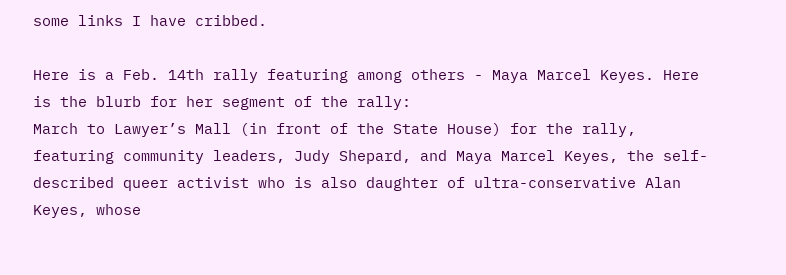some links I have cribbed.

Here is a Feb. 14th rally featuring among others - Maya Marcel Keyes. Here is the blurb for her segment of the rally:
March to Lawyer’s Mall (in front of the State House) for the rally, featuring community leaders, Judy Shepard, and Maya Marcel Keyes, the self-described queer activist who is also daughter of ultra-conservative Alan Keyes, whose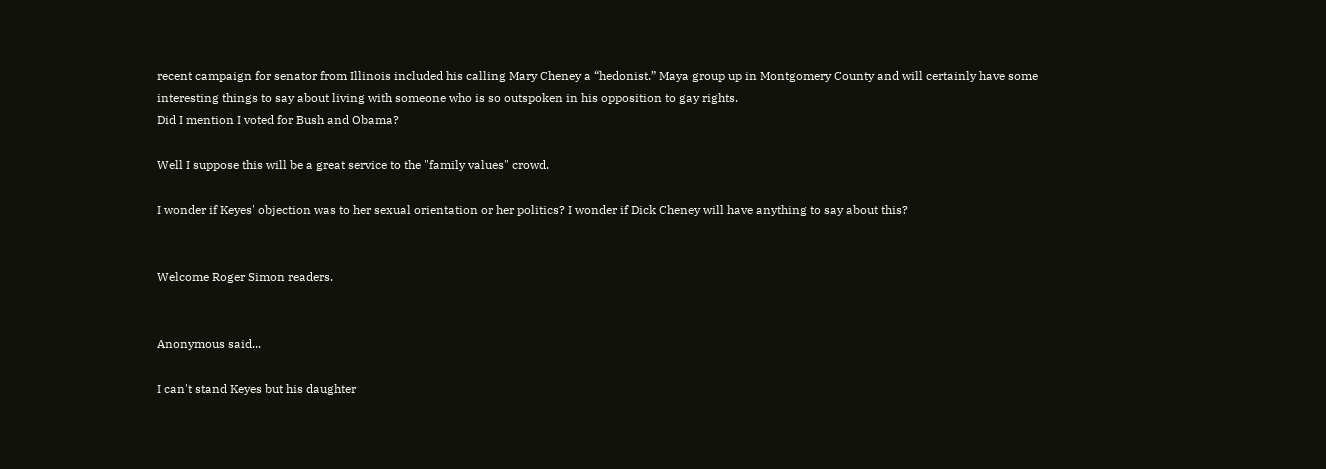recent campaign for senator from Illinois included his calling Mary Cheney a “hedonist.” Maya group up in Montgomery County and will certainly have some interesting things to say about living with someone who is so outspoken in his opposition to gay rights.
Did I mention I voted for Bush and Obama?

Well I suppose this will be a great service to the "family values" crowd.

I wonder if Keyes' objection was to her sexual orientation or her politics? I wonder if Dick Cheney will have anything to say about this?


Welcome Roger Simon readers.


Anonymous said...

I can't stand Keyes but his daughter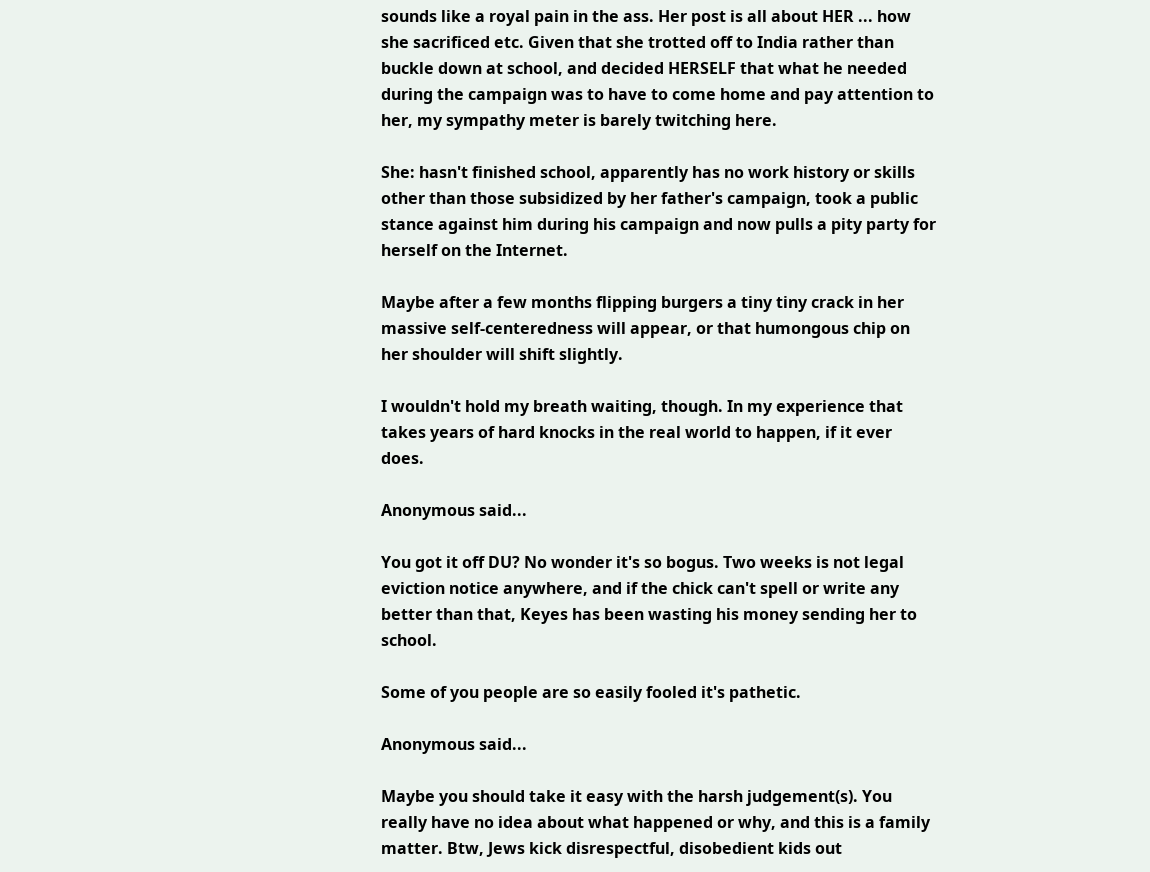sounds like a royal pain in the ass. Her post is all about HER ... how she sacrificed etc. Given that she trotted off to India rather than buckle down at school, and decided HERSELF that what he needed during the campaign was to have to come home and pay attention to her, my sympathy meter is barely twitching here.

She: hasn't finished school, apparently has no work history or skills other than those subsidized by her father's campaign, took a public stance against him during his campaign and now pulls a pity party for herself on the Internet.

Maybe after a few months flipping burgers a tiny tiny crack in her massive self-centeredness will appear, or that humongous chip on her shoulder will shift slightly.

I wouldn't hold my breath waiting, though. In my experience that takes years of hard knocks in the real world to happen, if it ever does.

Anonymous said...

You got it off DU? No wonder it's so bogus. Two weeks is not legal eviction notice anywhere, and if the chick can't spell or write any better than that, Keyes has been wasting his money sending her to school.

Some of you people are so easily fooled it's pathetic.

Anonymous said...

Maybe you should take it easy with the harsh judgement(s). You really have no idea about what happened or why, and this is a family matter. Btw, Jews kick disrespectful, disobedient kids out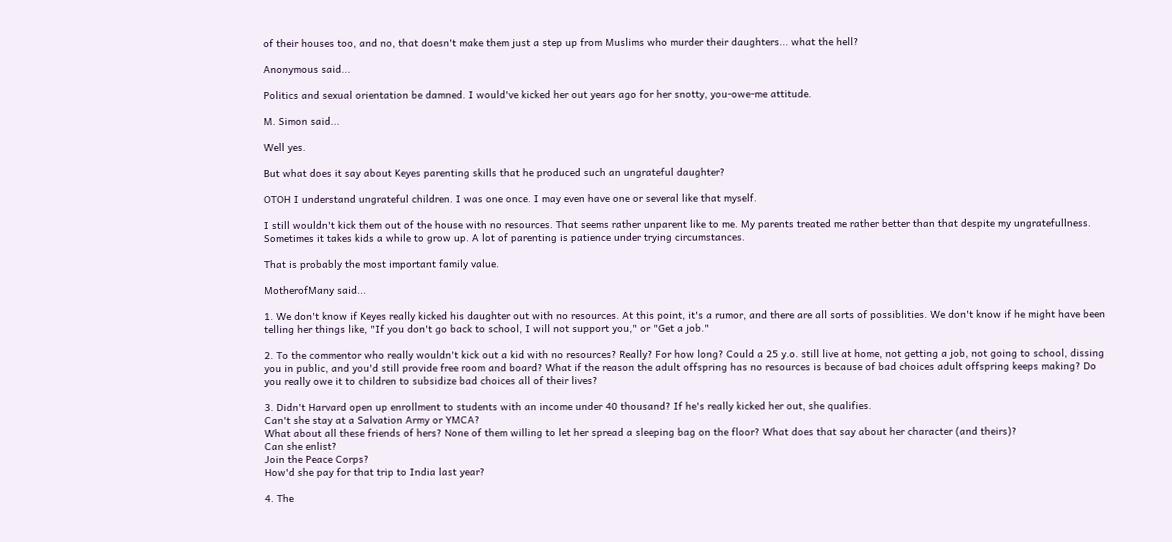of their houses too, and no, that doesn't make them just a step up from Muslims who murder their daughters... what the hell?

Anonymous said...

Politics and sexual orientation be damned. I would've kicked her out years ago for her snotty, you-owe-me attitude.

M. Simon said...

Well yes.

But what does it say about Keyes parenting skills that he produced such an ungrateful daughter?

OTOH I understand ungrateful children. I was one once. I may even have one or several like that myself.

I still wouldn't kick them out of the house with no resources. That seems rather unparent like to me. My parents treated me rather better than that despite my ungratefullness. Sometimes it takes kids a while to grow up. A lot of parenting is patience under trying circumstances.

That is probably the most important family value.

MotherofMany said...

1. We don't know if Keyes really kicked his daughter out with no resources. At this point, it's a rumor, and there are all sorts of possiblities. We don't know if he might have been telling her things like, "If you don't go back to school, I will not support you," or "Get a job."

2. To the commentor who really wouldn't kick out a kid with no resources? Really? For how long? Could a 25 y.o. still live at home, not getting a job, not going to school, dissing you in public, and you'd still provide free room and board? What if the reason the adult offspring has no resources is because of bad choices adult offspring keeps making? Do you really owe it to children to subsidize bad choices all of their lives?

3. Didn't Harvard open up enrollment to students with an income under 40 thousand? If he's really kicked her out, she qualifies.
Can't she stay at a Salvation Army or YMCA?
What about all these friends of hers? None of them willing to let her spread a sleeping bag on the floor? What does that say about her character (and theirs)?
Can she enlist?
Join the Peace Corps?
How'd she pay for that trip to India last year?

4. The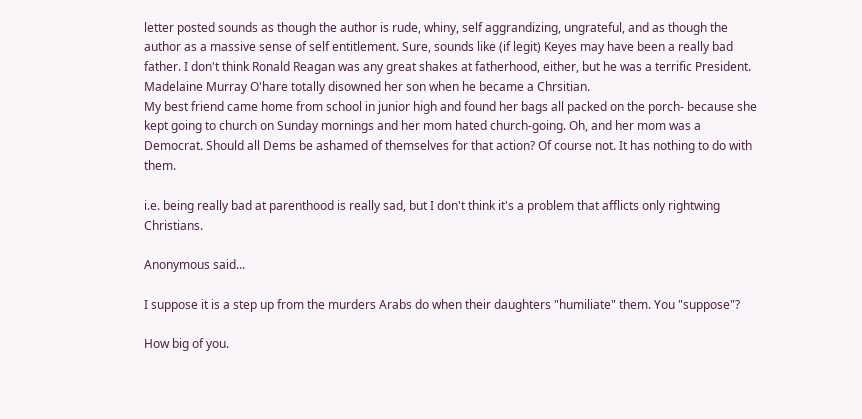letter posted sounds as though the author is rude, whiny, self aggrandizing, ungrateful, and as though the author as a massive sense of self entitlement. Sure, sounds like (if legit) Keyes may have been a really bad father. I don't think Ronald Reagan was any great shakes at fatherhood, either, but he was a terrific President.
Madelaine Murray O'hare totally disowned her son when he became a Chrsitian.
My best friend came home from school in junior high and found her bags all packed on the porch- because she kept going to church on Sunday mornings and her mom hated church-going. Oh, and her mom was a Democrat. Should all Dems be ashamed of themselves for that action? Of course not. It has nothing to do with them.

i.e. being really bad at parenthood is really sad, but I don't think it's a problem that afflicts only rightwing Christians.

Anonymous said...

I suppose it is a step up from the murders Arabs do when their daughters "humiliate" them. You "suppose"?

How big of you.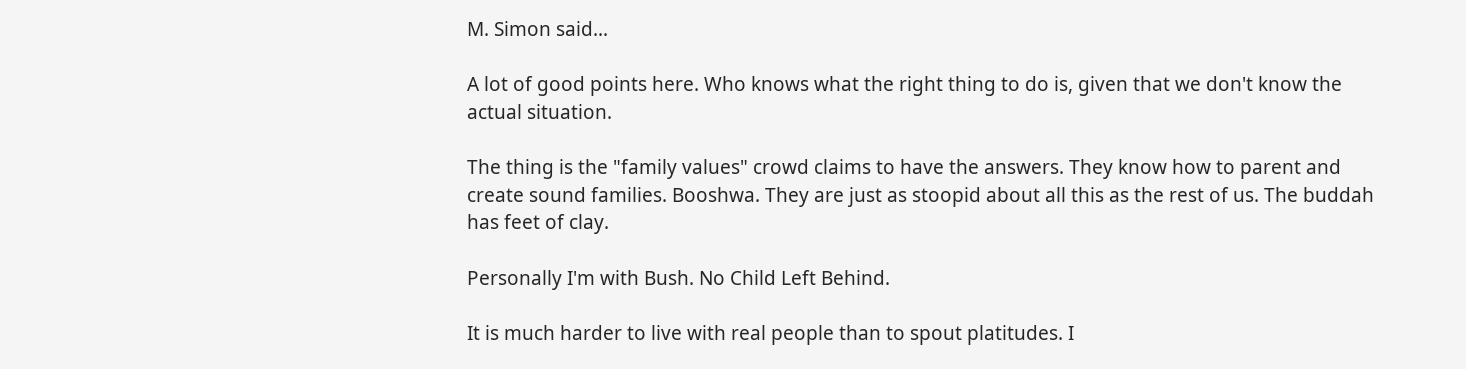M. Simon said...

A lot of good points here. Who knows what the right thing to do is, given that we don't know the actual situation.

The thing is the "family values" crowd claims to have the answers. They know how to parent and create sound families. Booshwa. They are just as stoopid about all this as the rest of us. The buddah has feet of clay.

Personally I'm with Bush. No Child Left Behind.

It is much harder to live with real people than to spout platitudes. I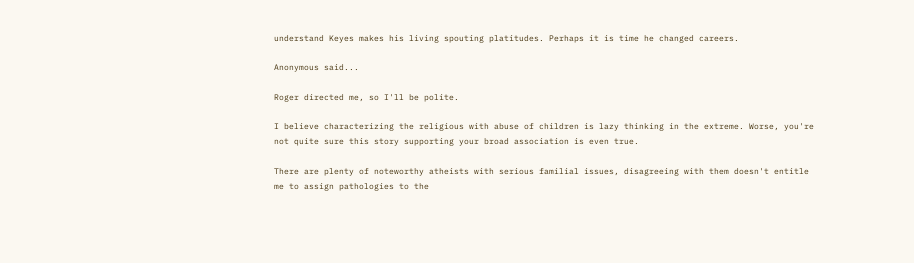understand Keyes makes his living spouting platitudes. Perhaps it is time he changed careers.

Anonymous said...

Roger directed me, so I'll be polite.

I believe characterizing the religious with abuse of children is lazy thinking in the extreme. Worse, you're not quite sure this story supporting your broad association is even true.

There are plenty of noteworthy atheists with serious familial issues, disagreeing with them doesn't entitle me to assign pathologies to the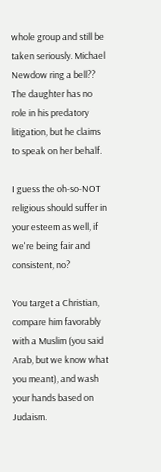whole group and still be taken seriously. Michael Newdow ring a bell?? The daughter has no role in his predatory litigation, but he claims to speak on her behalf.

I guess the oh-so-NOT religious should suffer in your esteem as well, if we're being fair and consistent, no?

You target a Christian, compare him favorably with a Muslim (you said Arab, but we know what you meant), and wash your hands based on Judaism.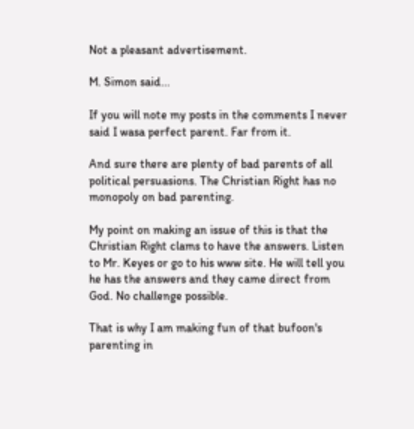Not a pleasant advertisement.

M. Simon said...

If you will note my posts in the comments I never said I wasa perfect parent. Far from it.

And sure there are plenty of bad parents of all political persuasions. The Christian Right has no monopoly on bad parenting.

My point on making an issue of this is that the Christian Right clams to have the answers. Listen to Mr. Keyes or go to his www site. He will tell you he has the answers and they came direct from God. No challenge possible.

That is why I am making fun of that bufoon's parenting in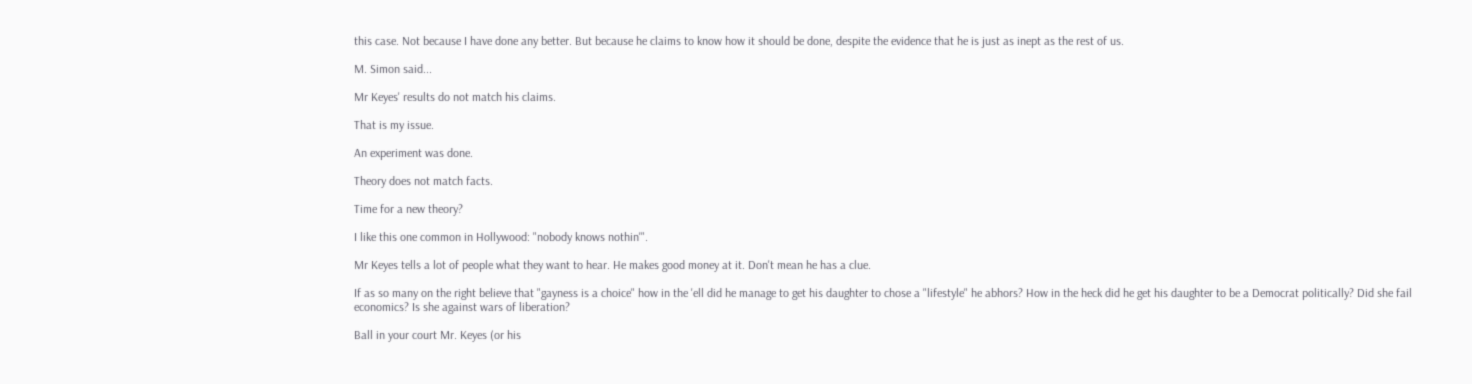this case. Not because I have done any better. But because he claims to know how it should be done, despite the evidence that he is just as inept as the rest of us.

M. Simon said...

Mr Keyes' results do not match his claims.

That is my issue.

An experiment was done.

Theory does not match facts.

Time for a new theory?

I like this one common in Hollywood: "nobody knows nothin'".

Mr Keyes tells a lot of people what they want to hear. He makes good money at it. Don't mean he has a clue.

If as so many on the right believe that "gayness is a choice" how in the 'ell did he manage to get his daughter to chose a "lifestyle" he abhors? How in the heck did he get his daughter to be a Democrat politically? Did she fail economics? Is she against wars of liberation?

Ball in your court Mr. Keyes (or his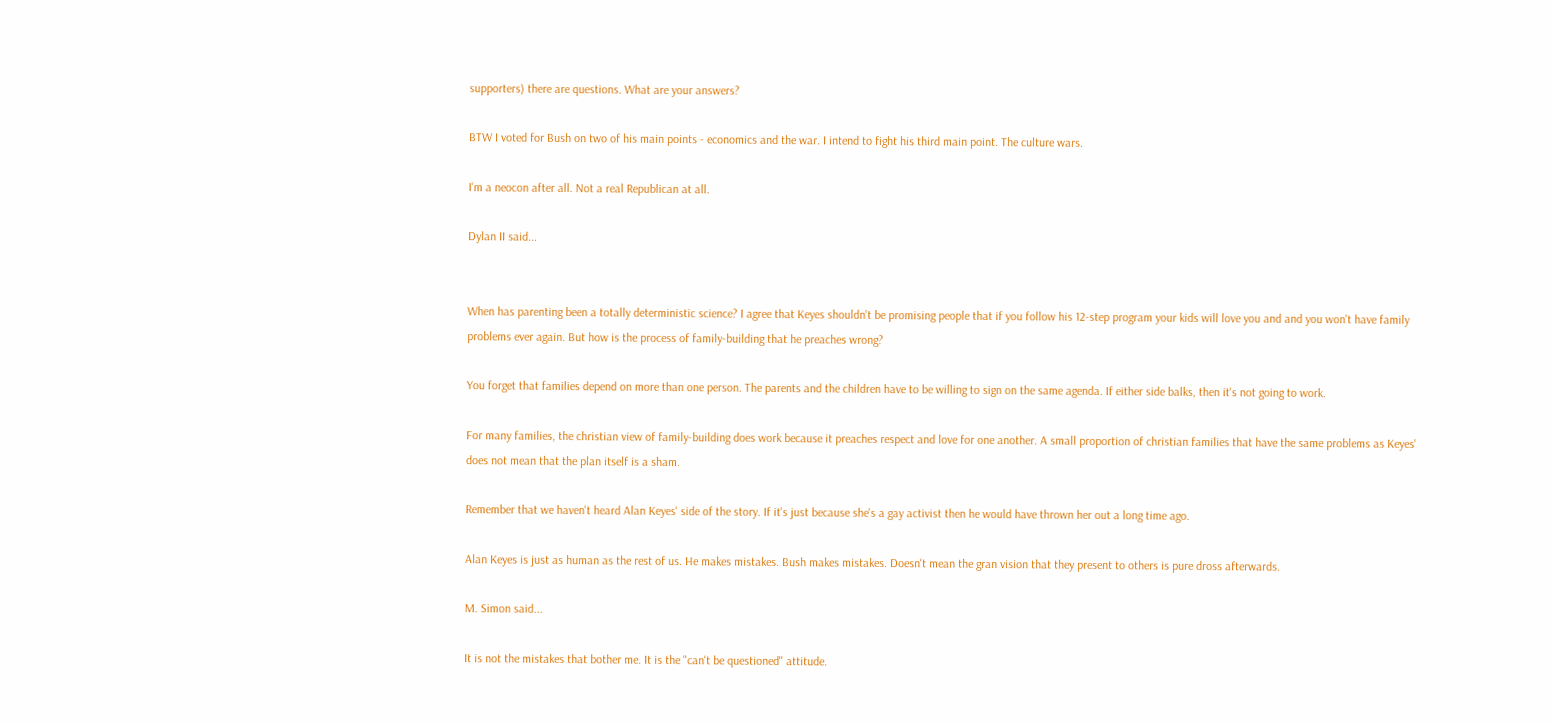supporters) there are questions. What are your answers?

BTW I voted for Bush on two of his main points - economics and the war. I intend to fight his third main point. The culture wars.

I'm a neocon after all. Not a real Republican at all.

Dylan II said...


When has parenting been a totally deterministic science? I agree that Keyes shouldn't be promising people that if you follow his 12-step program your kids will love you and and you won't have family problems ever again. But how is the process of family-building that he preaches wrong?

You forget that families depend on more than one person. The parents and the children have to be willing to sign on the same agenda. If either side balks, then it's not going to work.

For many families, the christian view of family-building does work because it preaches respect and love for one another. A small proportion of christian families that have the same problems as Keyes' does not mean that the plan itself is a sham.

Remember that we haven't heard Alan Keyes' side of the story. If it's just because she's a gay activist then he would have thrown her out a long time ago.

Alan Keyes is just as human as the rest of us. He makes mistakes. Bush makes mistakes. Doesn't mean the gran vision that they present to others is pure dross afterwards.

M. Simon said...

It is not the mistakes that bother me. It is the "can't be questioned" attitude.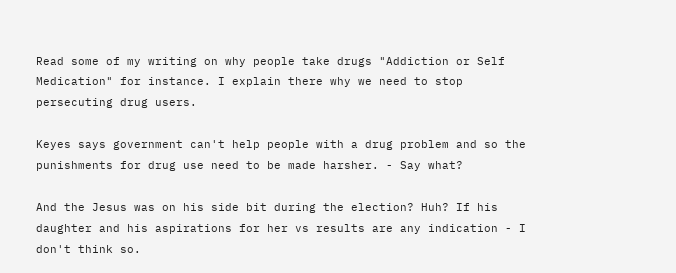Read some of my writing on why people take drugs "Addiction or Self Medication" for instance. I explain there why we need to stop persecuting drug users.

Keyes says government can't help people with a drug problem and so the punishments for drug use need to be made harsher. - Say what?

And the Jesus was on his side bit during the election? Huh? If his daughter and his aspirations for her vs results are any indication - I don't think so.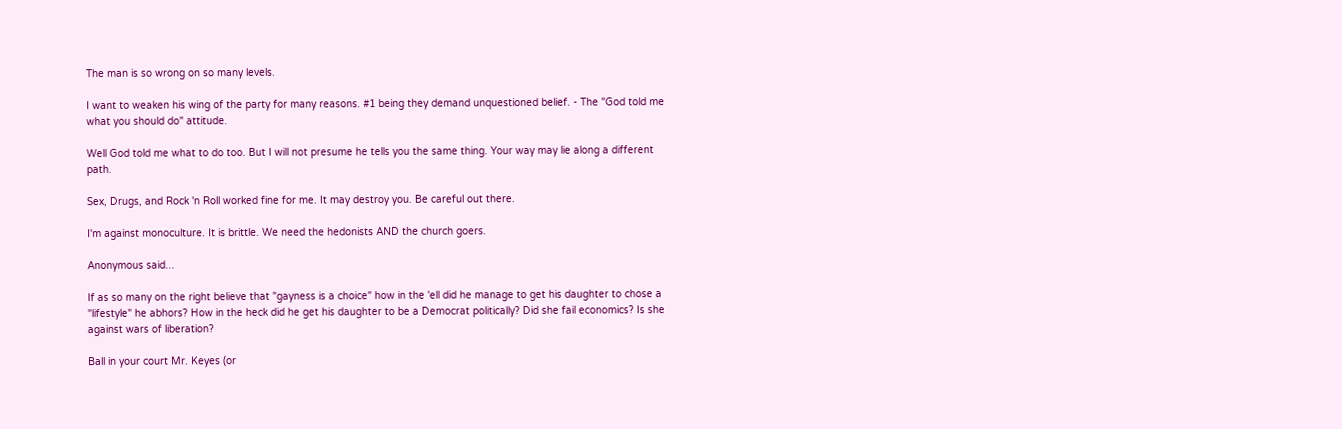The man is so wrong on so many levels.

I want to weaken his wing of the party for many reasons. #1 being they demand unquestioned belief. - The "God told me what you should do" attitude.

Well God told me what to do too. But I will not presume he tells you the same thing. Your way may lie along a different path.

Sex, Drugs, and Rock 'n Roll worked fine for me. It may destroy you. Be careful out there.

I'm against monoculture. It is brittle. We need the hedonists AND the church goers.

Anonymous said...

If as so many on the right believe that "gayness is a choice" how in the 'ell did he manage to get his daughter to chose a "lifestyle" he abhors? How in the heck did he get his daughter to be a Democrat politically? Did she fail economics? Is she against wars of liberation?

Ball in your court Mr. Keyes (or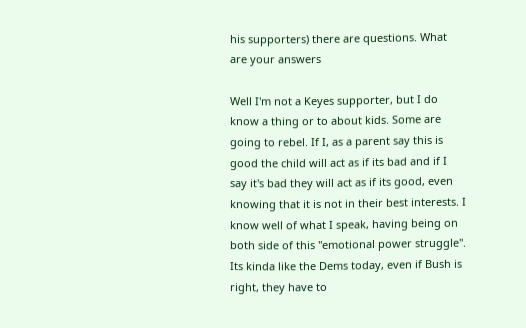his supporters) there are questions. What are your answers

Well I'm not a Keyes supporter, but I do know a thing or to about kids. Some are going to rebel. If I, as a parent say this is good the child will act as if its bad and if I say it's bad they will act as if its good, even knowing that it is not in their best interests. I know well of what I speak, having being on both side of this "emotional power struggle". Its kinda like the Dems today, even if Bush is right, they have to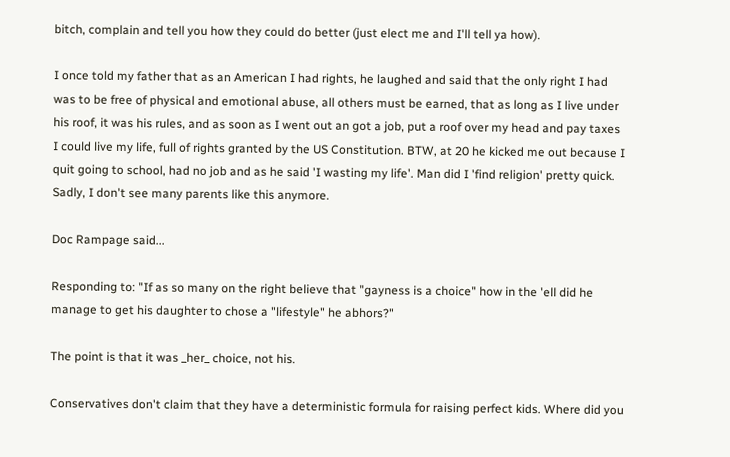bitch, complain and tell you how they could do better (just elect me and I'll tell ya how).

I once told my father that as an American I had rights, he laughed and said that the only right I had was to be free of physical and emotional abuse, all others must be earned, that as long as I live under his roof, it was his rules, and as soon as I went out an got a job, put a roof over my head and pay taxes I could live my life, full of rights granted by the US Constitution. BTW, at 20 he kicked me out because I quit going to school, had no job and as he said 'I wasting my life'. Man did I 'find religion' pretty quick. Sadly, I don't see many parents like this anymore.

Doc Rampage said...

Responding to: "If as so many on the right believe that "gayness is a choice" how in the 'ell did he manage to get his daughter to chose a "lifestyle" he abhors?"

The point is that it was _her_ choice, not his.

Conservatives don't claim that they have a deterministic formula for raising perfect kids. Where did you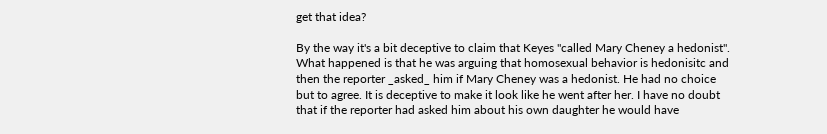get that idea?

By the way it's a bit deceptive to claim that Keyes "called Mary Cheney a hedonist". What happened is that he was arguing that homosexual behavior is hedonisitc and then the reporter _asked_ him if Mary Cheney was a hedonist. He had no choice but to agree. It is deceptive to make it look like he went after her. I have no doubt that if the reporter had asked him about his own daughter he would have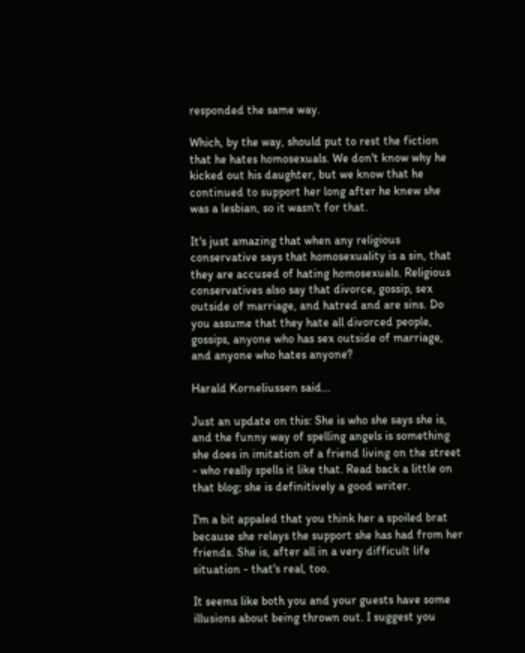responded the same way.

Which, by the way, should put to rest the fiction that he hates homosexuals. We don't know why he kicked out his daughter, but we know that he continued to support her long after he knew she was a lesbian, so it wasn't for that.

It's just amazing that when any religious conservative says that homosexuality is a sin, that they are accused of hating homosexuals. Religious conservatives also say that divorce, gossip, sex outside of marriage, and hatred and are sins. Do you assume that they hate all divorced people, gossips, anyone who has sex outside of marriage, and anyone who hates anyone?

Harald Korneliussen said...

Just an update on this: She is who she says she is, and the funny way of spelling angels is something she does in imitation of a friend living on the street - who really spells it like that. Read back a little on that blog; she is definitively a good writer.

I'm a bit appaled that you think her a spoiled brat because she relays the support she has had from her friends. She is, after all in a very difficult life situation - that's real, too.

It seems like both you and your guests have some illusions about being thrown out. I suggest you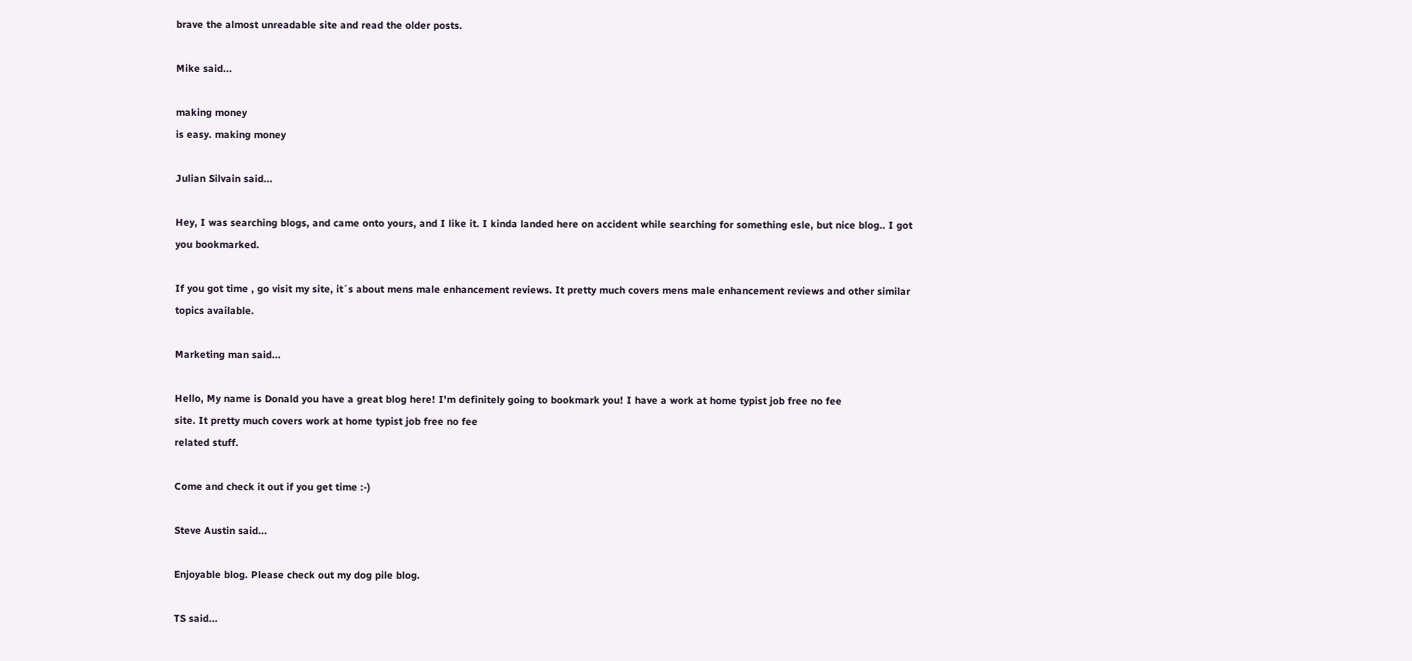brave the almost unreadable site and read the older posts.

Mike said...

making money
is easy. making money

Julian Silvain said...

Hey, I was searching blogs, and came onto yours, and I like it. I kinda landed here on accident while searching for something esle, but nice blog.. I got you bookmarked.

If you got time , go visit my site, it´s about mens male enhancement reviews. It pretty much covers mens male enhancement reviews and other similar topics available.

Marketing man said...

Hello, My name is Donald you have a great blog here! I'm definitely going to bookmark you! I have a work at home typist job free no fee
site. It pretty much covers work at home typist job free no fee
related stuff.

Come and check it out if you get time :-)

Steve Austin said...

Enjoyable blog. Please check out my dog pile blog.

TS said...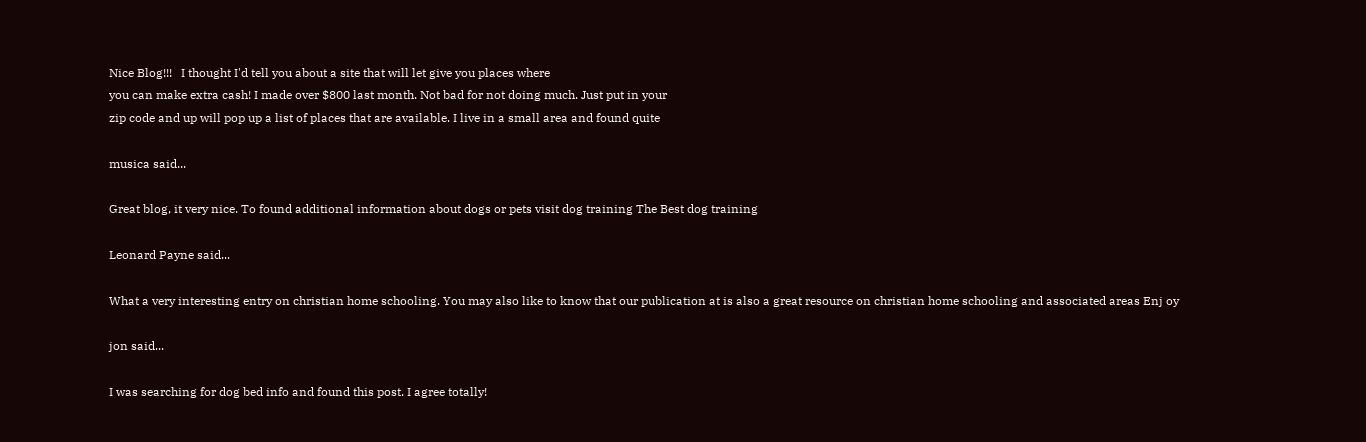Nice Blog!!!   I thought I'd tell you about a site that will let give you places where
you can make extra cash! I made over $800 last month. Not bad for not doing much. Just put in your
zip code and up will pop up a list of places that are available. I live in a small area and found quite

musica said...

Great blog, it very nice. To found additional information about dogs or pets visit dog training The Best dog training

Leonard Payne said...

What a very interesting entry on christian home schooling. You may also like to know that our publication at is also a great resource on christian home schooling and associated areas Enj oy

jon said...

I was searching for dog bed info and found this post. I agree totally!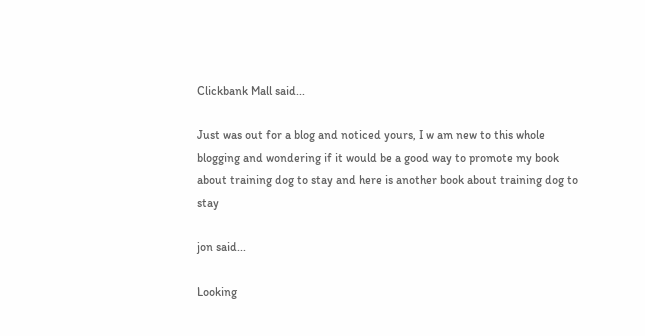Clickbank Mall said...

Just was out for a blog and noticed yours, I w am new to this whole blogging and wondering if it would be a good way to promote my book about training dog to stay and here is another book about training dog to stay

jon said...

Looking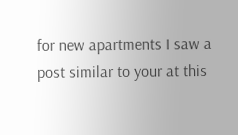for new apartments I saw a post similar to your at this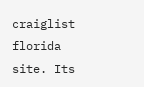craiglist florida site. Its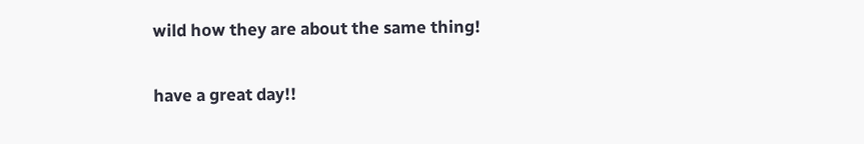wild how they are about the same thing!

have a great day!!